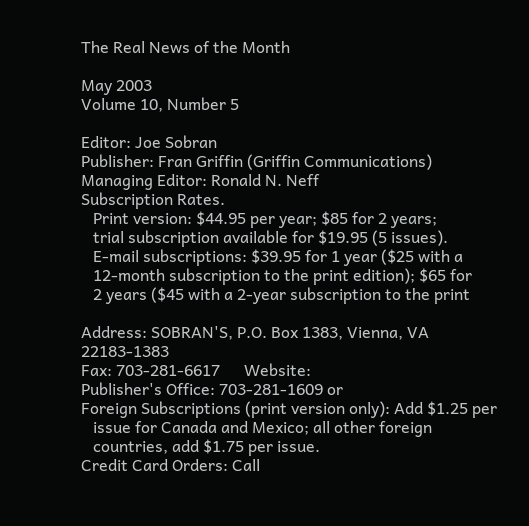The Real News of the Month

May 2003
Volume 10, Number 5

Editor: Joe Sobran
Publisher: Fran Griffin (Griffin Communications)
Managing Editor: Ronald N. Neff
Subscription Rates.
   Print version: $44.95 per year; $85 for 2 years;
   trial subscription available for $19.95 (5 issues).
   E-mail subscriptions: $39.95 for 1 year ($25 with a
   12-month subscription to the print edition); $65 for
   2 years ($45 with a 2-year subscription to the print

Address: SOBRAN'S, P.O. Box 1383, Vienna, VA 22183-1383
Fax: 703-281-6617      Website:
Publisher's Office: 703-281-1609 or
Foreign Subscriptions (print version only): Add $1.25 per
   issue for Canada and Mexico; all other foreign
   countries, add $1.75 per issue.
Credit Card Orders: Call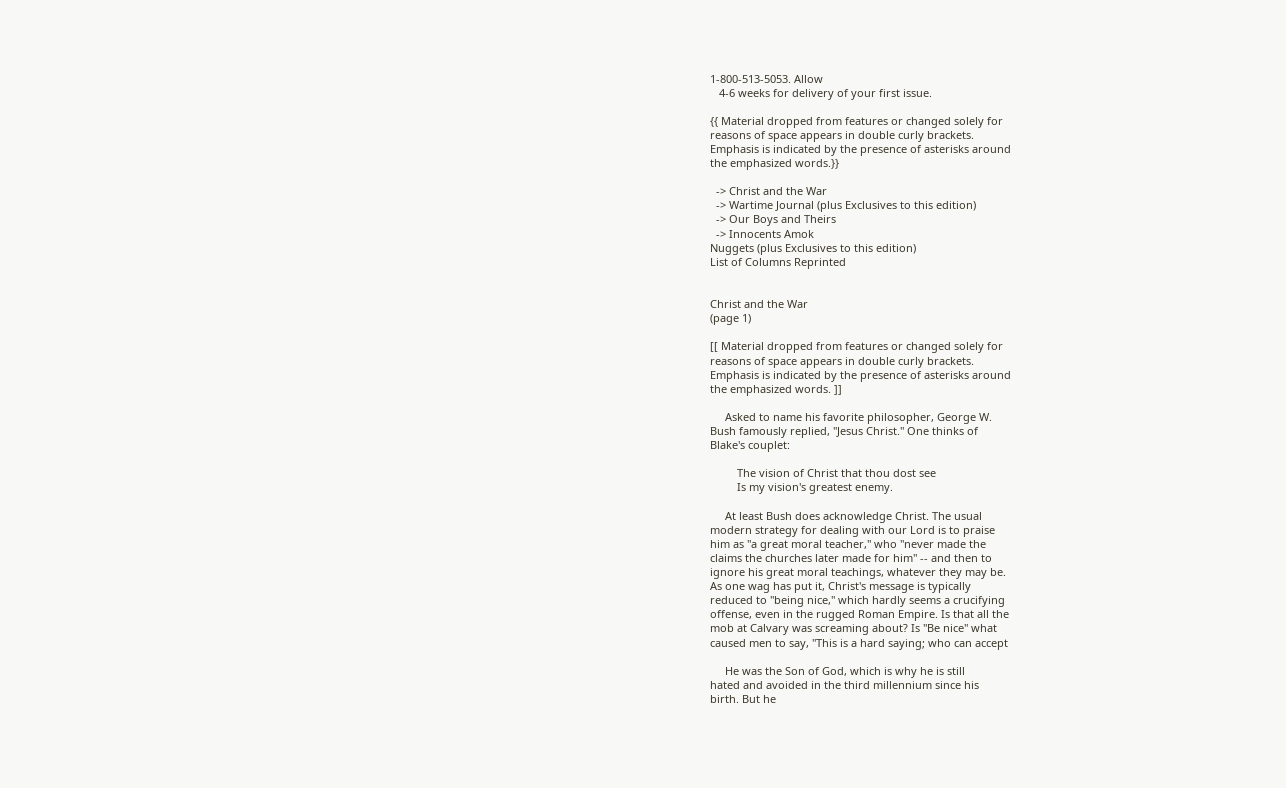1-800-513-5053. Allow
   4-6 weeks for delivery of your first issue.

{{ Material dropped from features or changed solely for
reasons of space appears in double curly brackets.
Emphasis is indicated by the presence of asterisks around
the emphasized words.}}

  -> Christ and the War
  -> Wartime Journal (plus Exclusives to this edition)
  -> Our Boys and Theirs
  -> Innocents Amok
Nuggets (plus Exclusives to this edition)
List of Columns Reprinted


Christ and the War
(page 1)

[[ Material dropped from features or changed solely for
reasons of space appears in double curly brackets.
Emphasis is indicated by the presence of asterisks around
the emphasized words. ]]

     Asked to name his favorite philosopher, George W.
Bush famously replied, "Jesus Christ." One thinks of
Blake's couplet:

         The vision of Christ that thou dost see
         Is my vision's greatest enemy.

     At least Bush does acknowledge Christ. The usual
modern strategy for dealing with our Lord is to praise
him as "a great moral teacher," who "never made the
claims the churches later made for him" -- and then to
ignore his great moral teachings, whatever they may be.
As one wag has put it, Christ's message is typically
reduced to "being nice," which hardly seems a crucifying
offense, even in the rugged Roman Empire. Is that all the
mob at Calvary was screaming about? Is "Be nice" what
caused men to say, "This is a hard saying; who can accept

     He was the Son of God, which is why he is still
hated and avoided in the third millennium since his
birth. But he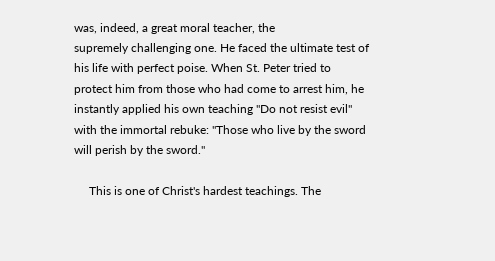was, indeed, a great moral teacher, the
supremely challenging one. He faced the ultimate test of
his life with perfect poise. When St. Peter tried to
protect him from those who had come to arrest him, he
instantly applied his own teaching "Do not resist evil"
with the immortal rebuke: "Those who live by the sword
will perish by the sword."

     This is one of Christ's hardest teachings. The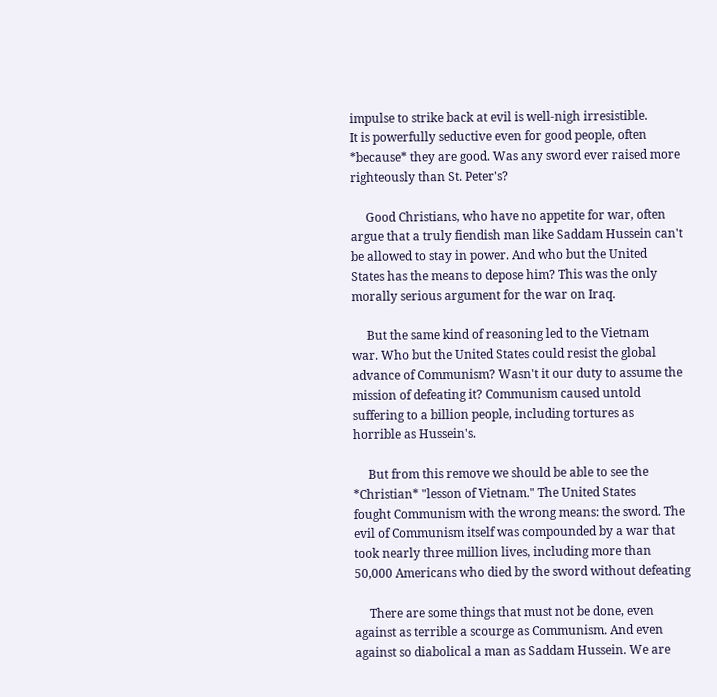impulse to strike back at evil is well-nigh irresistible.
It is powerfully seductive even for good people, often
*because* they are good. Was any sword ever raised more
righteously than St. Peter's?

     Good Christians, who have no appetite for war, often
argue that a truly fiendish man like Saddam Hussein can't
be allowed to stay in power. And who but the United
States has the means to depose him? This was the only
morally serious argument for the war on Iraq.

     But the same kind of reasoning led to the Vietnam
war. Who but the United States could resist the global
advance of Communism? Wasn't it our duty to assume the
mission of defeating it? Communism caused untold
suffering to a billion people, including tortures as
horrible as Hussein's.

     But from this remove we should be able to see the
*Christian* "lesson of Vietnam." The United States
fought Communism with the wrong means: the sword. The
evil of Communism itself was compounded by a war that
took nearly three million lives, including more than
50,000 Americans who died by the sword without defeating

     There are some things that must not be done, even
against as terrible a scourge as Communism. And even
against so diabolical a man as Saddam Hussein. We are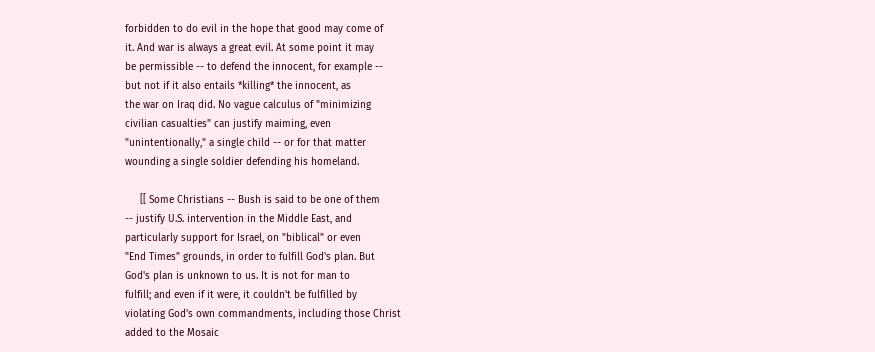forbidden to do evil in the hope that good may come of
it. And war is always a great evil. At some point it may
be permissible -- to defend the innocent, for example --
but not if it also entails *killing* the innocent, as
the war on Iraq did. No vague calculus of "minimizing
civilian casualties" can justify maiming, even
"unintentionally," a single child -- or for that matter
wounding a single soldier defending his homeland.

     [[ Some Christians -- Bush is said to be one of them
-- justify U.S. intervention in the Middle East, and
particularly support for Israel, on "biblical" or even
"End Times" grounds, in order to fulfill God's plan. But
God's plan is unknown to us. It is not for man to
fulfill; and even if it were, it couldn't be fulfilled by
violating God's own commandments, including those Christ
added to the Mosaic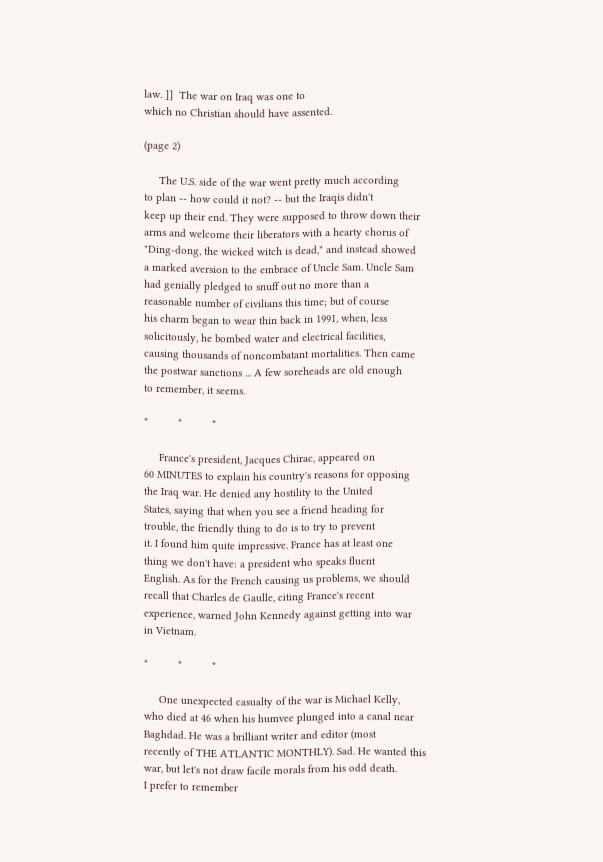law. ]]  The war on Iraq was one to
which no Christian should have assented.

(page 2)

     The U.S. side of the war went pretty much according
to plan -- how could it not? -- but the Iraqis didn't
keep up their end. They were supposed to throw down their
arms and welcome their liberators with a hearty chorus of
"Ding-dong, the wicked witch is dead," and instead showed
a marked aversion to the embrace of Uncle Sam. Uncle Sam
had genially pledged to snuff out no more than a
reasonable number of civilians this time; but of course
his charm began to wear thin back in 1991, when, less
solicitously, he bombed water and electrical facilities,
causing thousands of noncombatant mortalities. Then came
the postwar sanctions ... A few soreheads are old enough
to remember, it seems.

*          *          *

     France's president, Jacques Chirac, appeared on
60 MINUTES to explain his country's reasons for opposing
the Iraq war. He denied any hostility to the United
States, saying that when you see a friend heading for
trouble, the friendly thing to do is to try to prevent
it. I found him quite impressive. France has at least one
thing we don't have: a president who speaks fluent
English. As for the French causing us problems, we should
recall that Charles de Gaulle, citing France's recent
experience, warned John Kennedy against getting into war
in Vietnam.

*          *          *

     One unexpected casualty of the war is Michael Kelly,
who died at 46 when his humvee plunged into a canal near
Baghdad. He was a brilliant writer and editor (most
recently of THE ATLANTIC MONTHLY). Sad. He wanted this
war, but let's not draw facile morals from his odd death.
I prefer to remember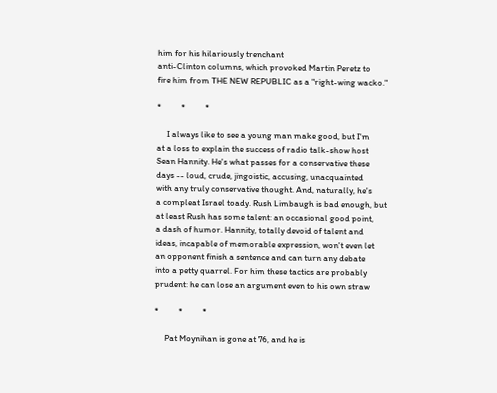him for his hilariously trenchant
anti-Clinton columns, which provoked Martin Peretz to
fire him from THE NEW REPUBLIC as a "right-wing wacko."

*          *          *

     I always like to see a young man make good, but I'm
at a loss to explain the success of radio talk-show host
Sean Hannity. He's what passes for a conservative these
days -- loud, crude, jingoistic, accusing, unacquainted
with any truly conservative thought. And, naturally, he's
a compleat Israel toady. Rush Limbaugh is bad enough, but
at least Rush has some talent: an occasional good point,
a dash of humor. Hannity, totally devoid of talent and
ideas, incapable of memorable expression, won't even let
an opponent finish a sentence and can turn any debate
into a petty quarrel. For him these tactics are probably
prudent: he can lose an argument even to his own straw

*          *          *

     Pat Moynihan is gone at 76, and he is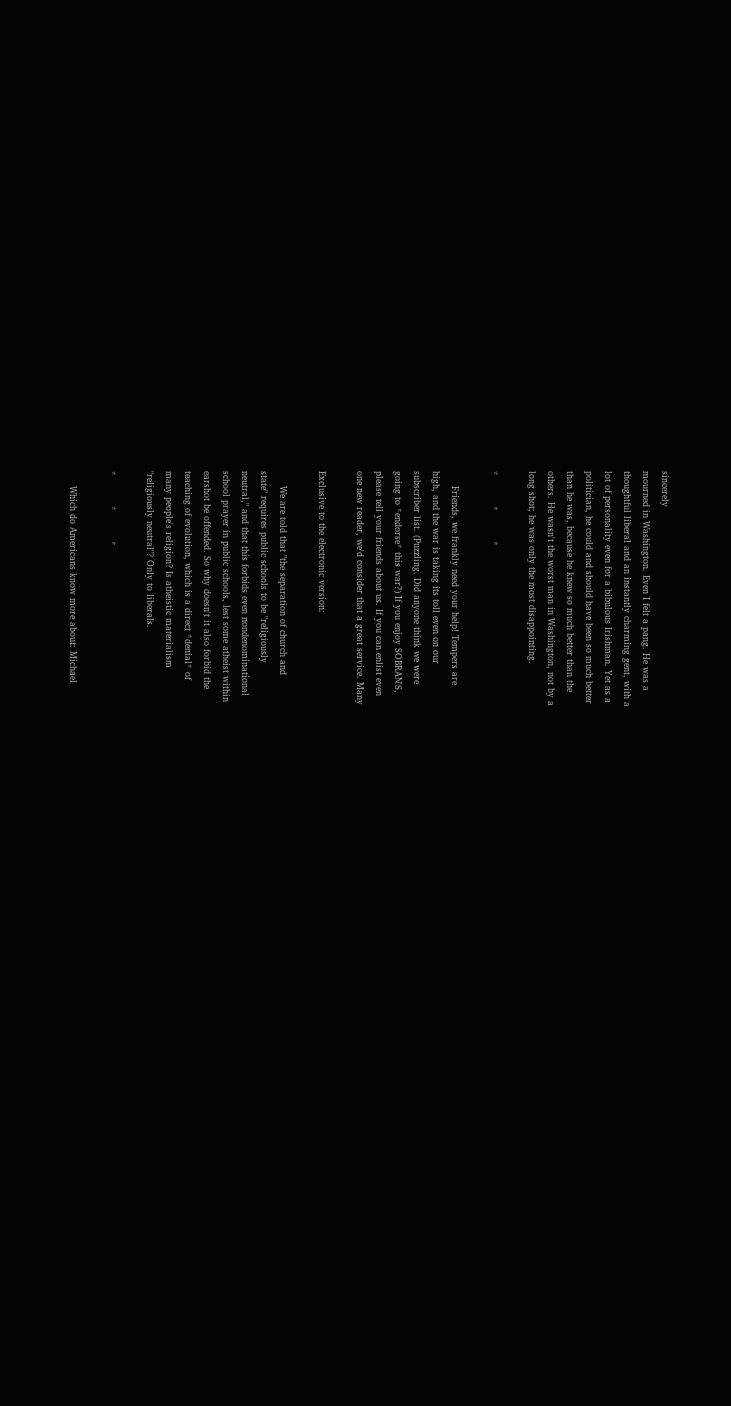sincerely
mourned in Washington. Even I felt a pang. He was a
thoughtful liberal and an instantly charming gent, with a
lot of personality even for a bibulous Irishman. Yet as a
politician, he could and should have been so much better
than he was, because he knew so much better than the
others. He wasn't the worst man in Washington, not by a
long shot; he was only the most disappointing.

*          *          *

     Friends, we frankly need your help! Tempers are
high, and the war is taking its toll even on our
subscriber list. (Puzzling. Did anyone think we were
going to *endorse* this war?) If you enjoy SOBRAN'S,
please tell your friends about us. If you can enlist even
one new reader, we'd consider that a great service. Many

Exclusive to the electronic version:

     We are told that "the separation of church and
state" requires public schools to be "religiously
neutral," and that this forbids even nondenominational
school prayer in public schools, lest some atheist within
earshot be offended. So why doesn't it also forbid the
teaching of evolution, which is a direct *denial* of
many people's religion? Is atheistic materialism
"religiously neutral"? Only to liberals.

*          *          *

     Which do Americans know more about: Michael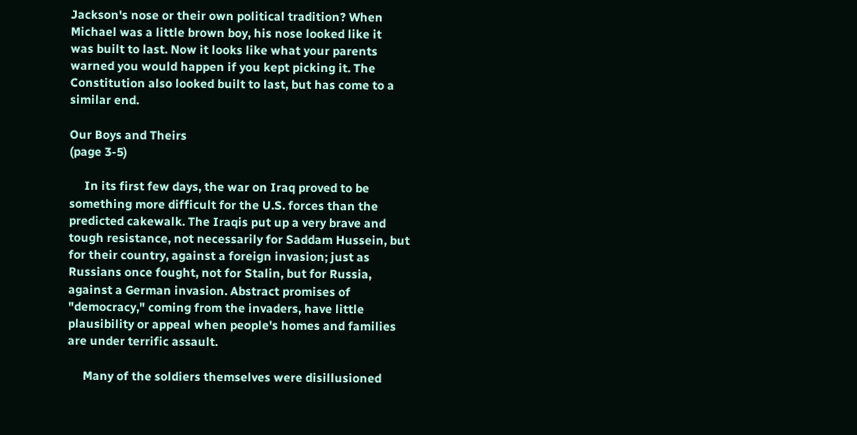Jackson's nose or their own political tradition? When
Michael was a little brown boy, his nose looked like it
was built to last. Now it looks like what your parents
warned you would happen if you kept picking it. The
Constitution also looked built to last, but has come to a
similar end.

Our Boys and Theirs
(page 3-5)

     In its first few days, the war on Iraq proved to be
something more difficult for the U.S. forces than the
predicted cakewalk. The Iraqis put up a very brave and
tough resistance, not necessarily for Saddam Hussein, but
for their country, against a foreign invasion; just as
Russians once fought, not for Stalin, but for Russia,
against a German invasion. Abstract promises of
"democracy," coming from the invaders, have little
plausibility or appeal when people's homes and families
are under terrific assault.

     Many of the soldiers themselves were disillusioned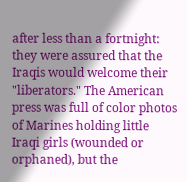after less than a fortnight: they were assured that the
Iraqis would welcome their "liberators." The American
press was full of color photos of Marines holding little
Iraqi girls (wounded or orphaned), but the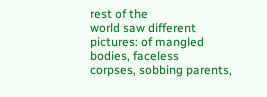rest of the
world saw different pictures: of mangled bodies, faceless
corpses, sobbing parents,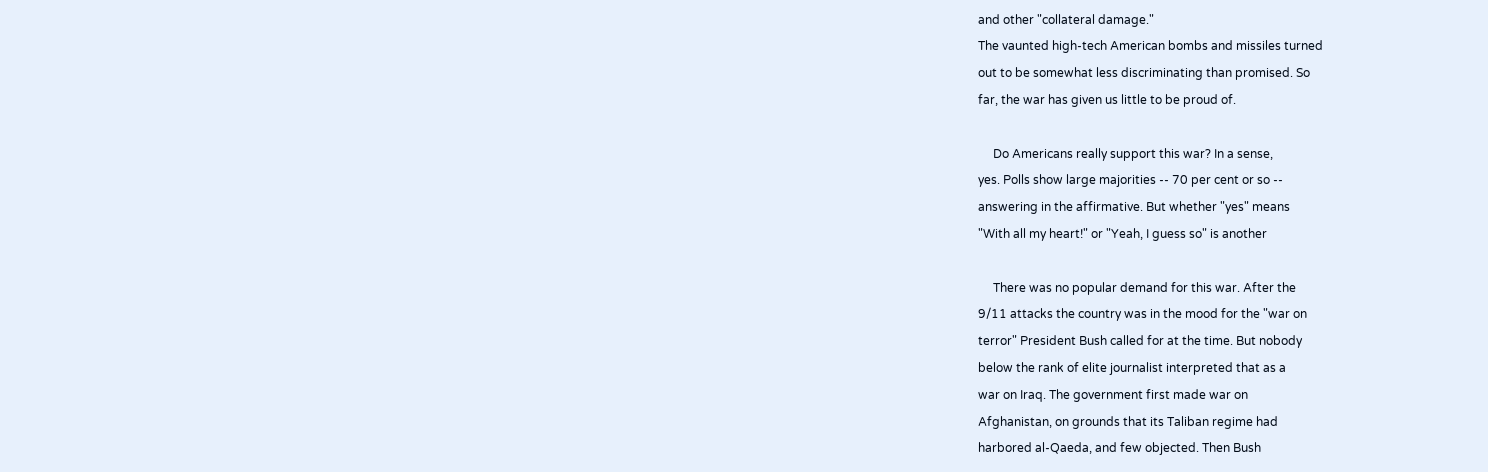and other "collateral damage."
The vaunted high-tech American bombs and missiles turned
out to be somewhat less discriminating than promised. So
far, the war has given us little to be proud of.

     Do Americans really support this war? In a sense,
yes. Polls show large majorities -- 70 per cent or so --
answering in the affirmative. But whether "yes" means
"With all my heart!" or "Yeah, I guess so" is another

     There was no popular demand for this war. After the
9/11 attacks the country was in the mood for the "war on
terror" President Bush called for at the time. But nobody
below the rank of elite journalist interpreted that as a
war on Iraq. The government first made war on
Afghanistan, on grounds that its Taliban regime had
harbored al-Qaeda, and few objected. Then Bush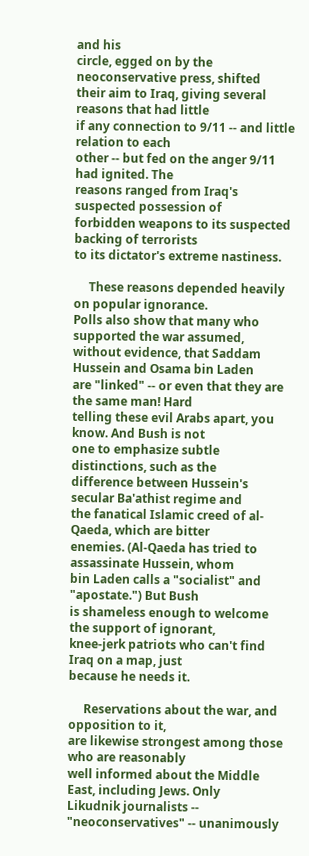and his
circle, egged on by the neoconservative press, shifted
their aim to Iraq, giving several reasons that had little
if any connection to 9/11 -- and little relation to each
other -- but fed on the anger 9/11 had ignited. The
reasons ranged from Iraq's suspected possession of
forbidden weapons to its suspected backing of terrorists
to its dictator's extreme nastiness.

     These reasons depended heavily on popular ignorance.
Polls also show that many who supported the war assumed,
without evidence, that Saddam Hussein and Osama bin Laden
are "linked" -- or even that they are the same man! Hard
telling these evil Arabs apart, you know. And Bush is not
one to emphasize subtle distinctions, such as the
difference between Hussein's secular Ba'athist regime and
the fanatical Islamic creed of al-Qaeda, which are bitter
enemies. (Al-Qaeda has tried to assassinate Hussein, whom
bin Laden calls a "socialist" and "apostate.") But Bush
is shameless enough to welcome the support of ignorant,
knee-jerk patriots who can't find Iraq on a map, just
because he needs it.

     Reservations about the war, and opposition to it,
are likewise strongest among those who are reasonably
well informed about the Middle East, including Jews. Only
Likudnik journalists -- "neoconservatives" -- unanimously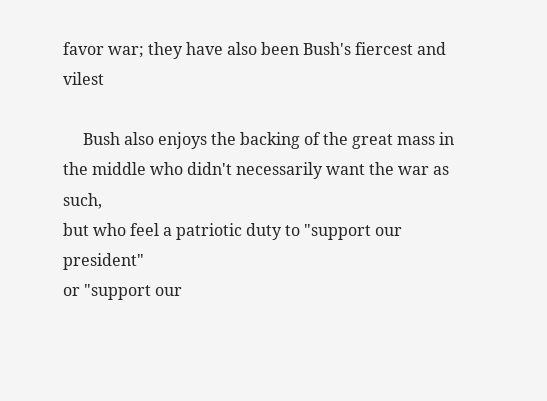favor war; they have also been Bush's fiercest and vilest

     Bush also enjoys the backing of the great mass in
the middle who didn't necessarily want the war as such,
but who feel a patriotic duty to "support our president"
or "support our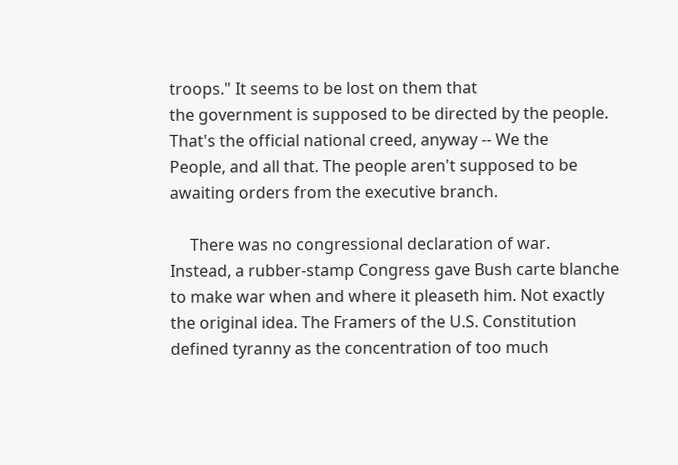troops." It seems to be lost on them that
the government is supposed to be directed by the people.
That's the official national creed, anyway -- We the
People, and all that. The people aren't supposed to be
awaiting orders from the executive branch.

     There was no congressional declaration of war.
Instead, a rubber-stamp Congress gave Bush carte blanche
to make war when and where it pleaseth him. Not exactly
the original idea. The Framers of the U.S. Constitution
defined tyranny as the concentration of too much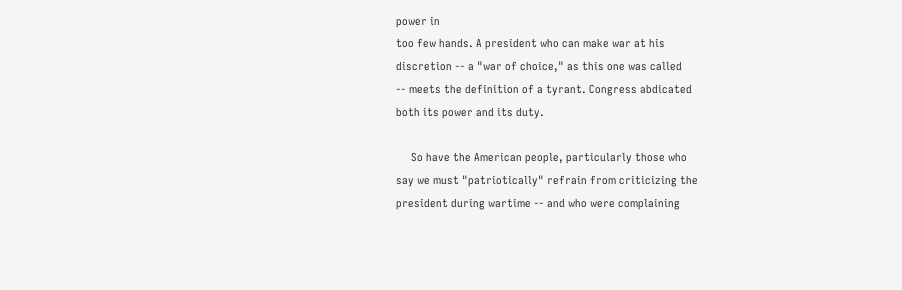power in
too few hands. A president who can make war at his
discretion -- a "war of choice," as this one was called
-- meets the definition of a tyrant. Congress abdicated
both its power and its duty.

     So have the American people, particularly those who
say we must "patriotically" refrain from criticizing the
president during wartime -- and who were complaining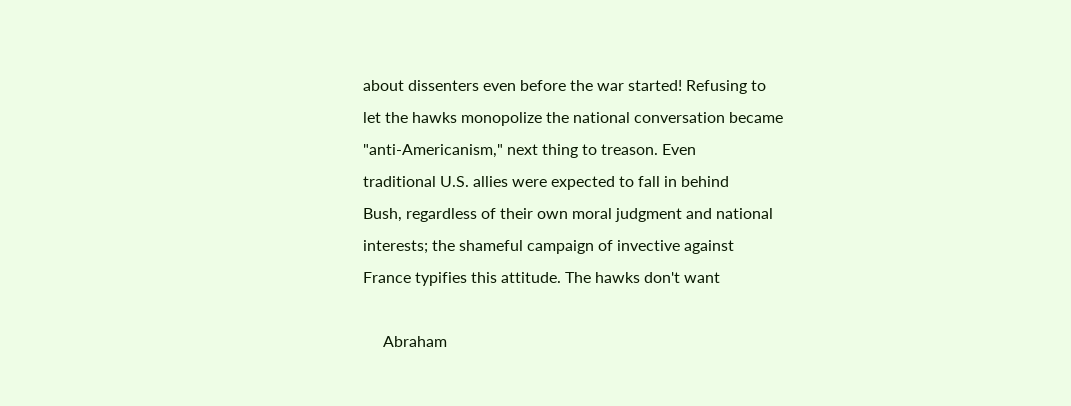about dissenters even before the war started! Refusing to
let the hawks monopolize the national conversation became
"anti-Americanism," next thing to treason. Even
traditional U.S. allies were expected to fall in behind
Bush, regardless of their own moral judgment and national
interests; the shameful campaign of invective against
France typifies this attitude. The hawks don't want

     Abraham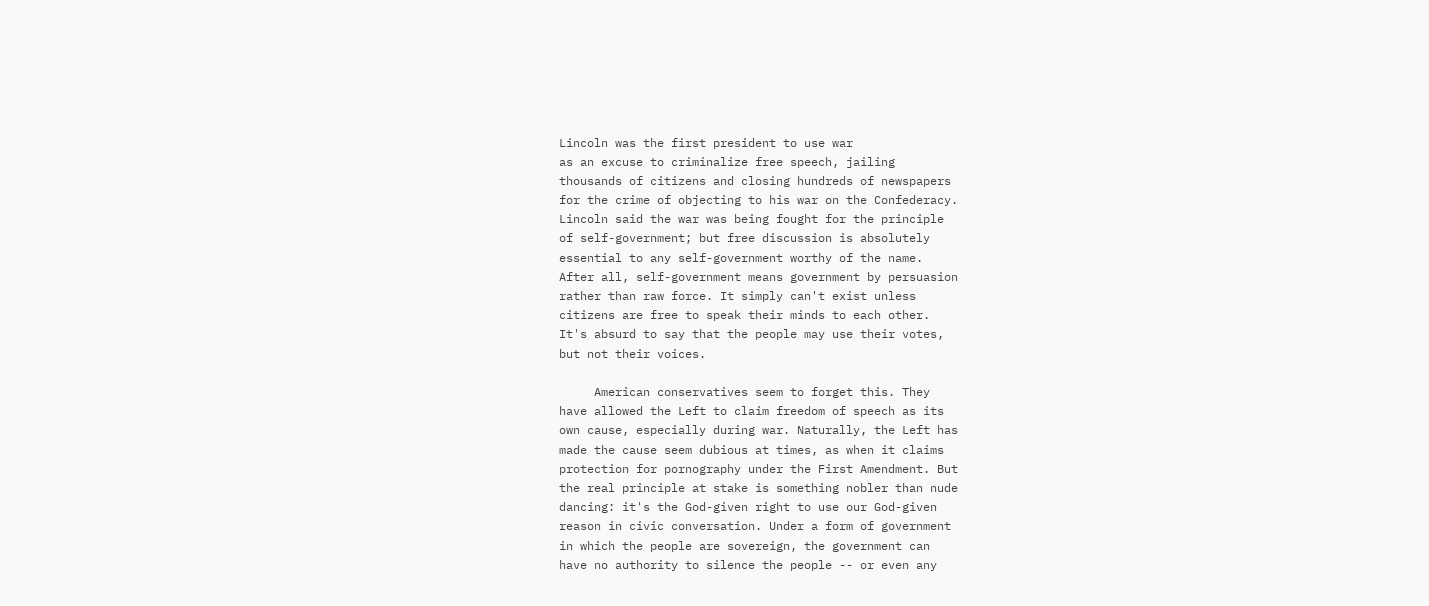Lincoln was the first president to use war
as an excuse to criminalize free speech, jailing
thousands of citizens and closing hundreds of newspapers
for the crime of objecting to his war on the Confederacy.
Lincoln said the war was being fought for the principle
of self-government; but free discussion is absolutely
essential to any self-government worthy of the name.
After all, self-government means government by persuasion
rather than raw force. It simply can't exist unless
citizens are free to speak their minds to each other.
It's absurd to say that the people may use their votes,
but not their voices.

     American conservatives seem to forget this. They
have allowed the Left to claim freedom of speech as its
own cause, especially during war. Naturally, the Left has
made the cause seem dubious at times, as when it claims
protection for pornography under the First Amendment. But
the real principle at stake is something nobler than nude
dancing: it's the God-given right to use our God-given
reason in civic conversation. Under a form of government
in which the people are sovereign, the government can
have no authority to silence the people -- or even any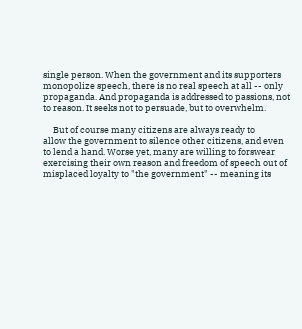single person. When the government and its supporters
monopolize speech, there is no real speech at all -- only
propaganda. And propaganda is addressed to passions, not
to reason. It seeks not to persuade, but to overwhelm.

     But of course many citizens are always ready to
allow the government to silence other citizens, and even
to lend a hand. Worse yet, many are willing to forswear
exercising their own reason and freedom of speech out of
misplaced loyalty to "the government" -- meaning its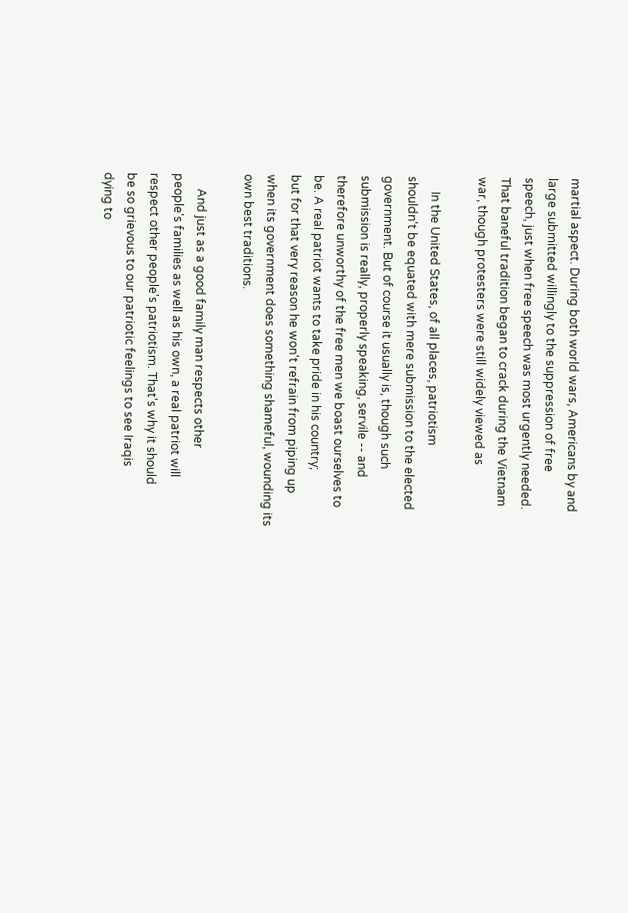martial aspect. During both world wars, Americans by and
large submitted willingly to the suppression of free
speech, just when free speech was most urgently needed.
That baneful tradition began to crack during the Vietnam
war, though protesters were still widely viewed as

     In the United States, of all places, patriotism
shouldn't be equated with mere submission to the elected
government. But of course it usually is, though such
submission is really, properly speaking, servile -- and
therefore unworthy of the free men we boast ourselves to
be. A real patriot wants to take pride in his country;
but for that very reason he won't refrain from piping up
when its government does something shameful, wounding its
own best traditions.

     And just as a good family man respects other
people's families as well as his own, a real patriot will
respect other people's patriotism. That's why it should
be so grievous to our patriotic feelings to see Iraqis
dying to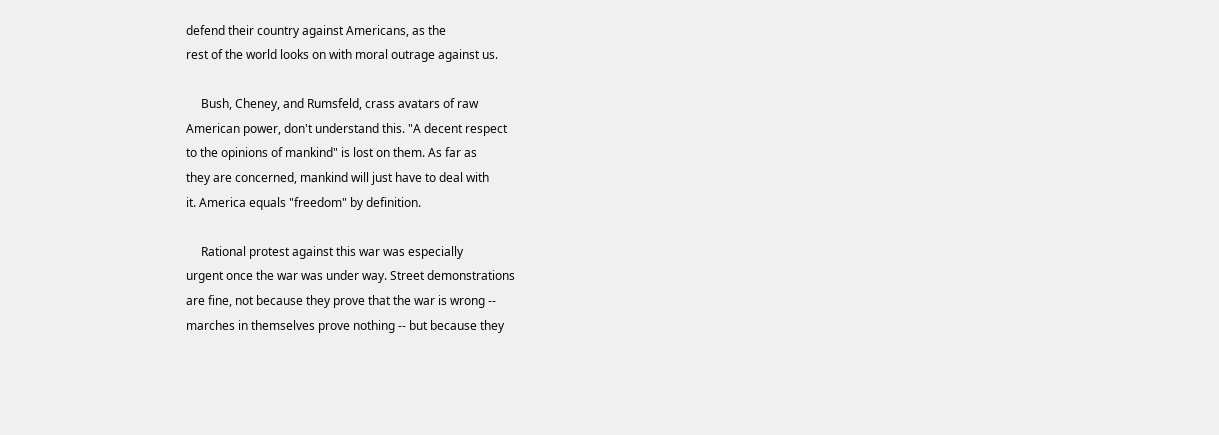defend their country against Americans, as the
rest of the world looks on with moral outrage against us.

     Bush, Cheney, and Rumsfeld, crass avatars of raw
American power, don't understand this. "A decent respect
to the opinions of mankind" is lost on them. As far as
they are concerned, mankind will just have to deal with
it. America equals "freedom" by definition.

     Rational protest against this war was especially
urgent once the war was under way. Street demonstrations
are fine, not because they prove that the war is wrong --
marches in themselves prove nothing -- but because they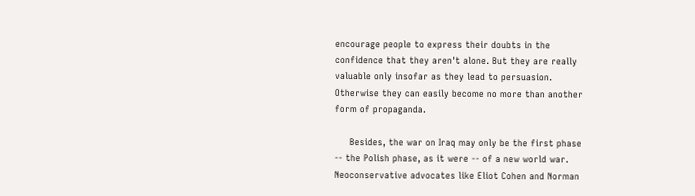encourage people to express their doubts in the
confidence that they aren't alone. But they are really
valuable only insofar as they lead to persuasion.
Otherwise they can easily become no more than another
form of propaganda.

     Besides, the war on Iraq may only be the first phase
-- the Polish phase, as it were -- of a new world war.
Neoconservative advocates like Eliot Cohen and Norman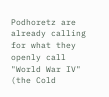Podhoretz are already calling for what they openly call
"World War IV" (the Cold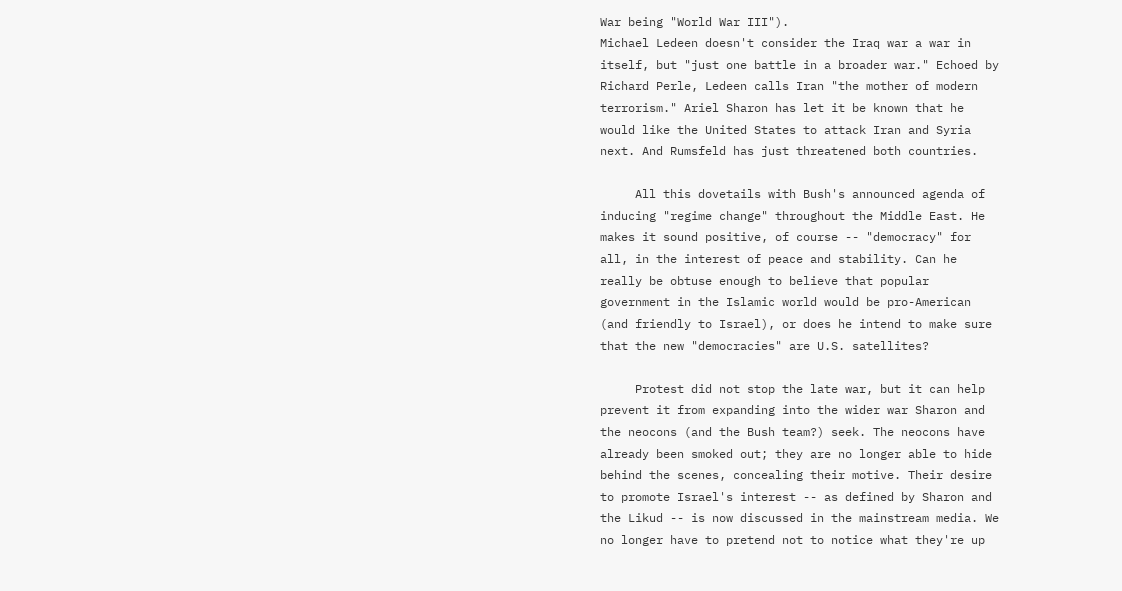War being "World War III").
Michael Ledeen doesn't consider the Iraq war a war in
itself, but "just one battle in a broader war." Echoed by
Richard Perle, Ledeen calls Iran "the mother of modern
terrorism." Ariel Sharon has let it be known that he
would like the United States to attack Iran and Syria
next. And Rumsfeld has just threatened both countries.

     All this dovetails with Bush's announced agenda of
inducing "regime change" throughout the Middle East. He
makes it sound positive, of course -- "democracy" for
all, in the interest of peace and stability. Can he
really be obtuse enough to believe that popular
government in the Islamic world would be pro-American
(and friendly to Israel), or does he intend to make sure
that the new "democracies" are U.S. satellites?

     Protest did not stop the late war, but it can help
prevent it from expanding into the wider war Sharon and
the neocons (and the Bush team?) seek. The neocons have
already been smoked out; they are no longer able to hide
behind the scenes, concealing their motive. Their desire
to promote Israel's interest -- as defined by Sharon and
the Likud -- is now discussed in the mainstream media. We
no longer have to pretend not to notice what they're up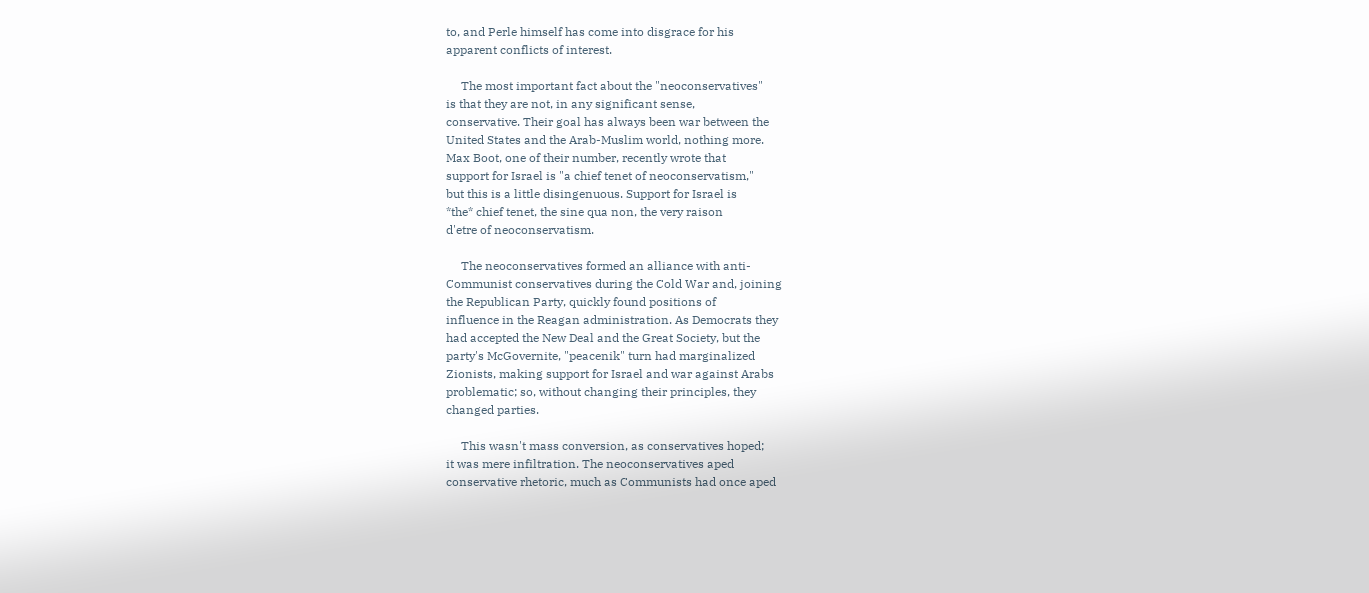to, and Perle himself has come into disgrace for his
apparent conflicts of interest.

     The most important fact about the "neoconservatives"
is that they are not, in any significant sense,
conservative. Their goal has always been war between the
United States and the Arab-Muslim world, nothing more.
Max Boot, one of their number, recently wrote that
support for Israel is "a chief tenet of neoconservatism,"
but this is a little disingenuous. Support for Israel is
*the* chief tenet, the sine qua non, the very raison
d'etre of neoconservatism.

     The neoconservatives formed an alliance with anti-
Communist conservatives during the Cold War and, joining
the Republican Party, quickly found positions of
influence in the Reagan administration. As Democrats they
had accepted the New Deal and the Great Society, but the
party's McGovernite, "peacenik" turn had marginalized
Zionists, making support for Israel and war against Arabs
problematic; so, without changing their principles, they
changed parties.

     This wasn't mass conversion, as conservatives hoped;
it was mere infiltration. The neoconservatives aped
conservative rhetoric, much as Communists had once aped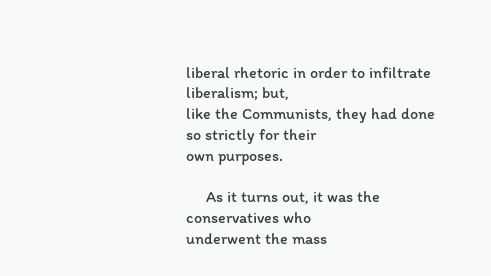liberal rhetoric in order to infiltrate liberalism; but,
like the Communists, they had done so strictly for their
own purposes.

     As it turns out, it was the conservatives who
underwent the mass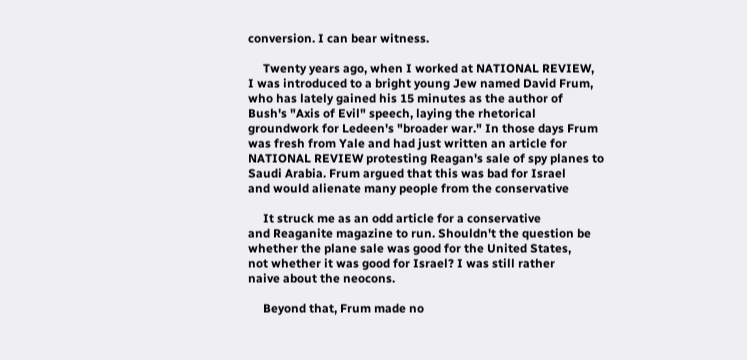conversion. I can bear witness.

     Twenty years ago, when I worked at NATIONAL REVIEW,
I was introduced to a bright young Jew named David Frum,
who has lately gained his 15 minutes as the author of
Bush's "Axis of Evil" speech, laying the rhetorical
groundwork for Ledeen's "broader war." In those days Frum
was fresh from Yale and had just written an article for
NATIONAL REVIEW protesting Reagan's sale of spy planes to
Saudi Arabia. Frum argued that this was bad for Israel
and would alienate many people from the conservative

     It struck me as an odd article for a conservative
and Reaganite magazine to run. Shouldn't the question be
whether the plane sale was good for the United States,
not whether it was good for Israel? I was still rather
naive about the neocons.

     Beyond that, Frum made no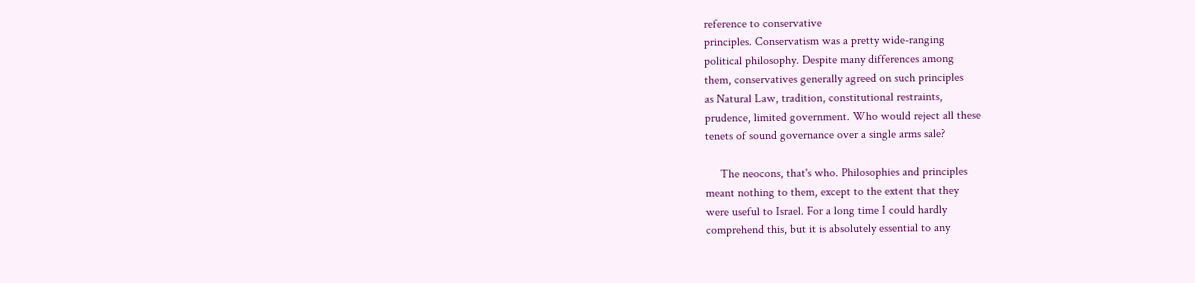reference to conservative
principles. Conservatism was a pretty wide-ranging
political philosophy. Despite many differences among
them, conservatives generally agreed on such principles
as Natural Law, tradition, constitutional restraints,
prudence, limited government. Who would reject all these
tenets of sound governance over a single arms sale?

     The neocons, that's who. Philosophies and principles
meant nothing to them, except to the extent that they
were useful to Israel. For a long time I could hardly
comprehend this, but it is absolutely essential to any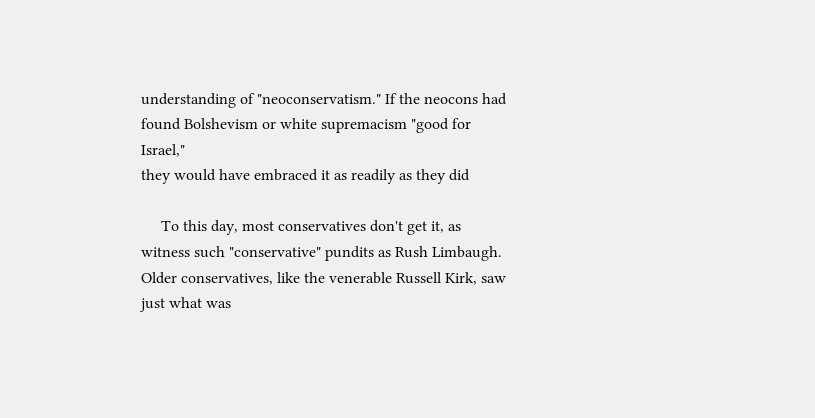understanding of "neoconservatism." If the neocons had
found Bolshevism or white supremacism "good for Israel,"
they would have embraced it as readily as they did

     To this day, most conservatives don't get it, as
witness such "conservative" pundits as Rush Limbaugh.
Older conservatives, like the venerable Russell Kirk, saw
just what was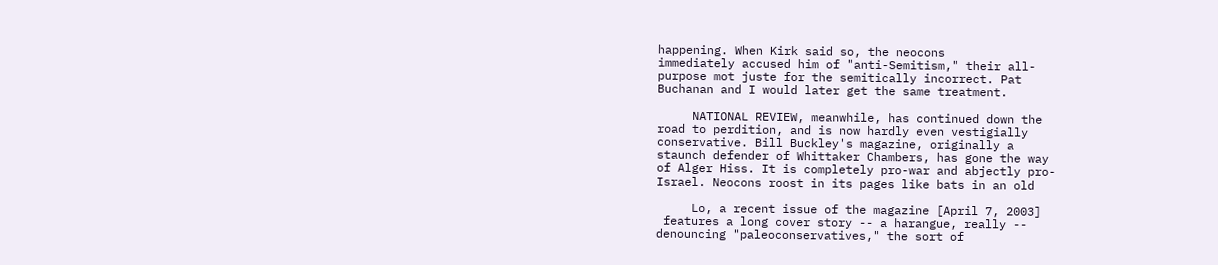happening. When Kirk said so, the neocons
immediately accused him of "anti-Semitism," their all-
purpose mot juste for the semitically incorrect. Pat
Buchanan and I would later get the same treatment.

     NATIONAL REVIEW, meanwhile, has continued down the
road to perdition, and is now hardly even vestigially
conservative. Bill Buckley's magazine, originally a
staunch defender of Whittaker Chambers, has gone the way
of Alger Hiss. It is completely pro-war and abjectly pro-
Israel. Neocons roost in its pages like bats in an old

     Lo, a recent issue of the magazine [April 7, 2003]
 features a long cover story -- a harangue, really --
denouncing "paleoconservatives," the sort of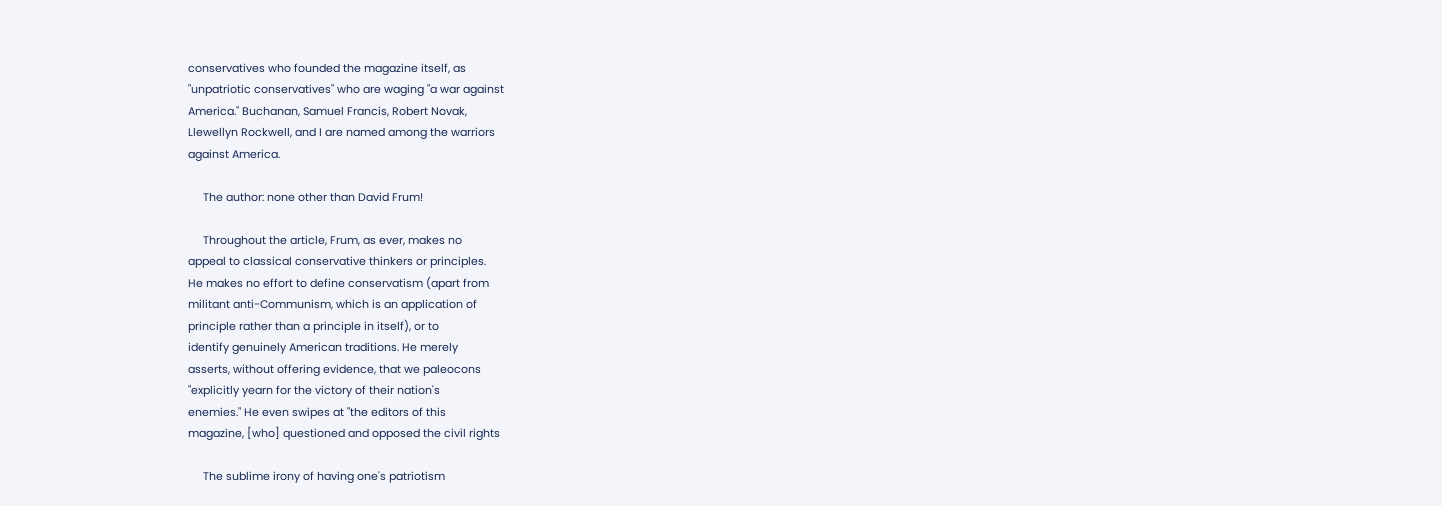conservatives who founded the magazine itself, as
"unpatriotic conservatives" who are waging "a war against
America." Buchanan, Samuel Francis, Robert Novak,
Llewellyn Rockwell, and I are named among the warriors
against America.

     The author: none other than David Frum!

     Throughout the article, Frum, as ever, makes no
appeal to classical conservative thinkers or principles.
He makes no effort to define conservatism (apart from
militant anti-Communism, which is an application of
principle rather than a principle in itself), or to
identify genuinely American traditions. He merely
asserts, without offering evidence, that we paleocons
"explicitly yearn for the victory of their nation's
enemies." He even swipes at "the editors of this
magazine, [who] questioned and opposed the civil rights

     The sublime irony of having one's patriotism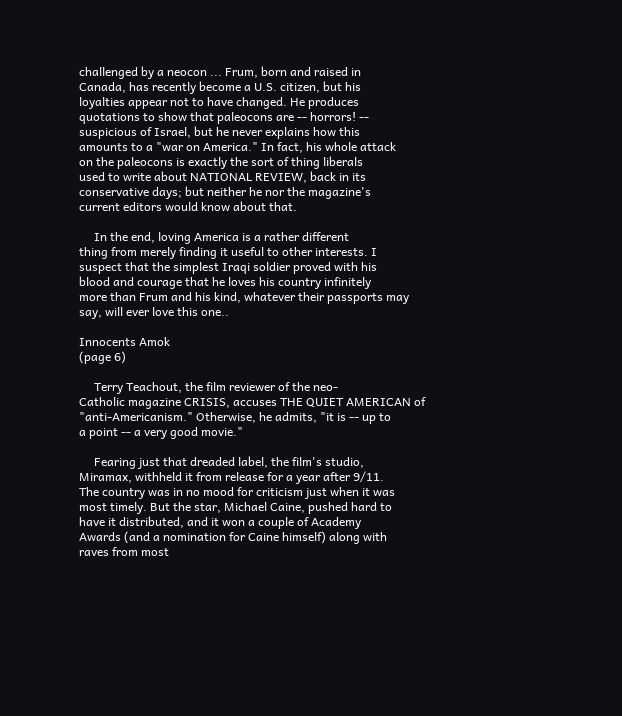challenged by a neocon ... Frum, born and raised in
Canada, has recently become a U.S. citizen, but his
loyalties appear not to have changed. He produces
quotations to show that paleocons are -- horrors! --
suspicious of Israel, but he never explains how this
amounts to a "war on America." In fact, his whole attack
on the paleocons is exactly the sort of thing liberals
used to write about NATIONAL REVIEW, back in its
conservative days; but neither he nor the magazine's
current editors would know about that.

     In the end, loving America is a rather different
thing from merely finding it useful to other interests. I
suspect that the simplest Iraqi soldier proved with his
blood and courage that he loves his country infinitely
more than Frum and his kind, whatever their passports may
say, will ever love this one..

Innocents Amok
(page 6)

     Terry Teachout, the film reviewer of the neo-
Catholic magazine CRISIS, accuses THE QUIET AMERICAN of
"anti-Americanism." Otherwise, he admits, "it is -- up to
a point -- a very good movie."

     Fearing just that dreaded label, the film's studio,
Miramax, withheld it from release for a year after 9/11.
The country was in no mood for criticism just when it was
most timely. But the star, Michael Caine, pushed hard to
have it distributed, and it won a couple of Academy
Awards (and a nomination for Caine himself) along with
raves from most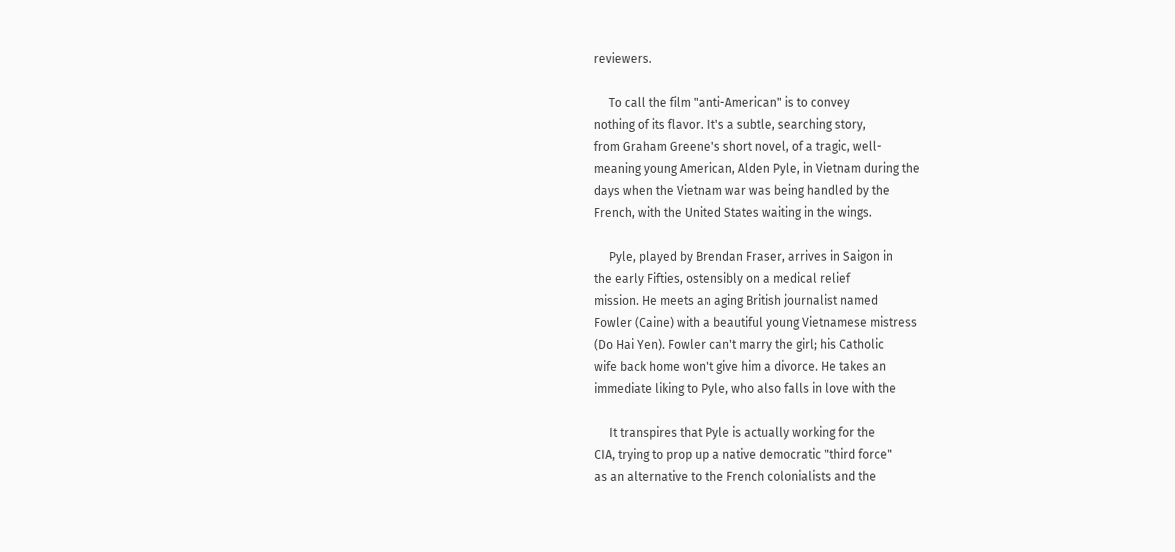reviewers.

     To call the film "anti-American" is to convey
nothing of its flavor. It's a subtle, searching story,
from Graham Greene's short novel, of a tragic, well-
meaning young American, Alden Pyle, in Vietnam during the
days when the Vietnam war was being handled by the
French, with the United States waiting in the wings.

     Pyle, played by Brendan Fraser, arrives in Saigon in
the early Fifties, ostensibly on a medical relief
mission. He meets an aging British journalist named
Fowler (Caine) with a beautiful young Vietnamese mistress
(Do Hai Yen). Fowler can't marry the girl; his Catholic
wife back home won't give him a divorce. He takes an
immediate liking to Pyle, who also falls in love with the

     It transpires that Pyle is actually working for the
CIA, trying to prop up a native democratic "third force"
as an alternative to the French colonialists and the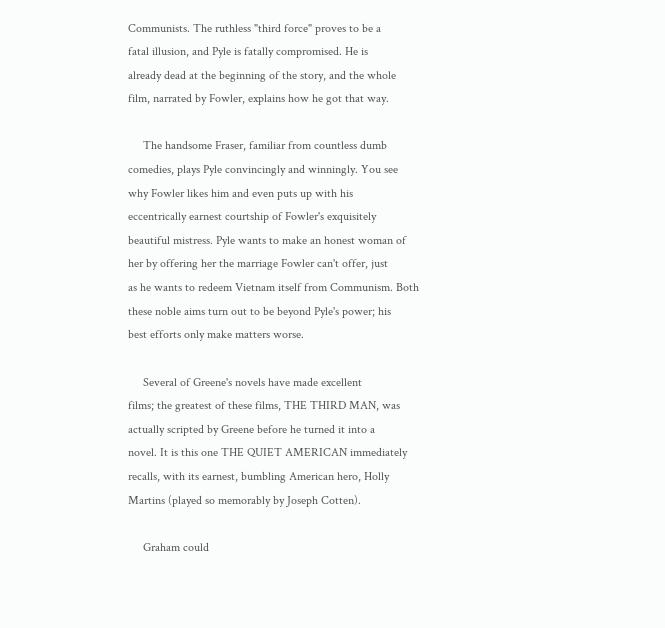Communists. The ruthless "third force" proves to be a
fatal illusion, and Pyle is fatally compromised. He is
already dead at the beginning of the story, and the whole
film, narrated by Fowler, explains how he got that way.

     The handsome Fraser, familiar from countless dumb
comedies, plays Pyle convincingly and winningly. You see
why Fowler likes him and even puts up with his
eccentrically earnest courtship of Fowler's exquisitely
beautiful mistress. Pyle wants to make an honest woman of
her by offering her the marriage Fowler can't offer, just
as he wants to redeem Vietnam itself from Communism. Both
these noble aims turn out to be beyond Pyle's power; his
best efforts only make matters worse.

     Several of Greene's novels have made excellent
films; the greatest of these films, THE THIRD MAN, was
actually scripted by Greene before he turned it into a
novel. It is this one THE QUIET AMERICAN immediately
recalls, with its earnest, bumbling American hero, Holly
Martins (played so memorably by Joseph Cotten).

     Graham could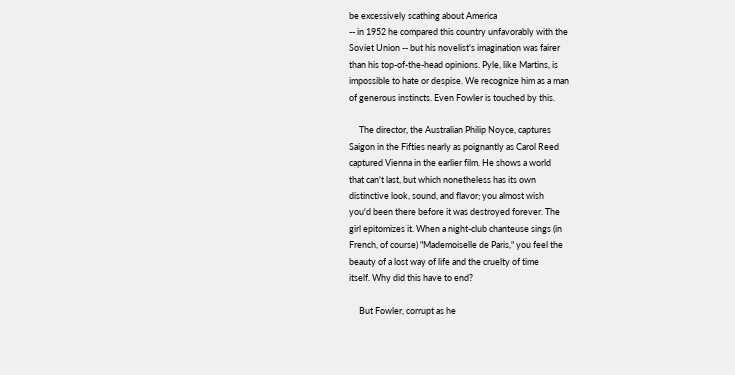be excessively scathing about America
-- in 1952 he compared this country unfavorably with the
Soviet Union -- but his novelist's imagination was fairer
than his top-of-the-head opinions. Pyle, like Martins, is
impossible to hate or despise. We recognize him as a man
of generous instincts. Even Fowler is touched by this.

     The director, the Australian Philip Noyce, captures
Saigon in the Fifties nearly as poignantly as Carol Reed
captured Vienna in the earlier film. He shows a world
that can't last, but which nonetheless has its own
distinctive look, sound, and flavor; you almost wish
you'd been there before it was destroyed forever. The
girl epitomizes it. When a night-club chanteuse sings (in
French, of course) "Mademoiselle de Paris," you feel the
beauty of a lost way of life and the cruelty of time
itself. Why did this have to end?

     But Fowler, corrupt as he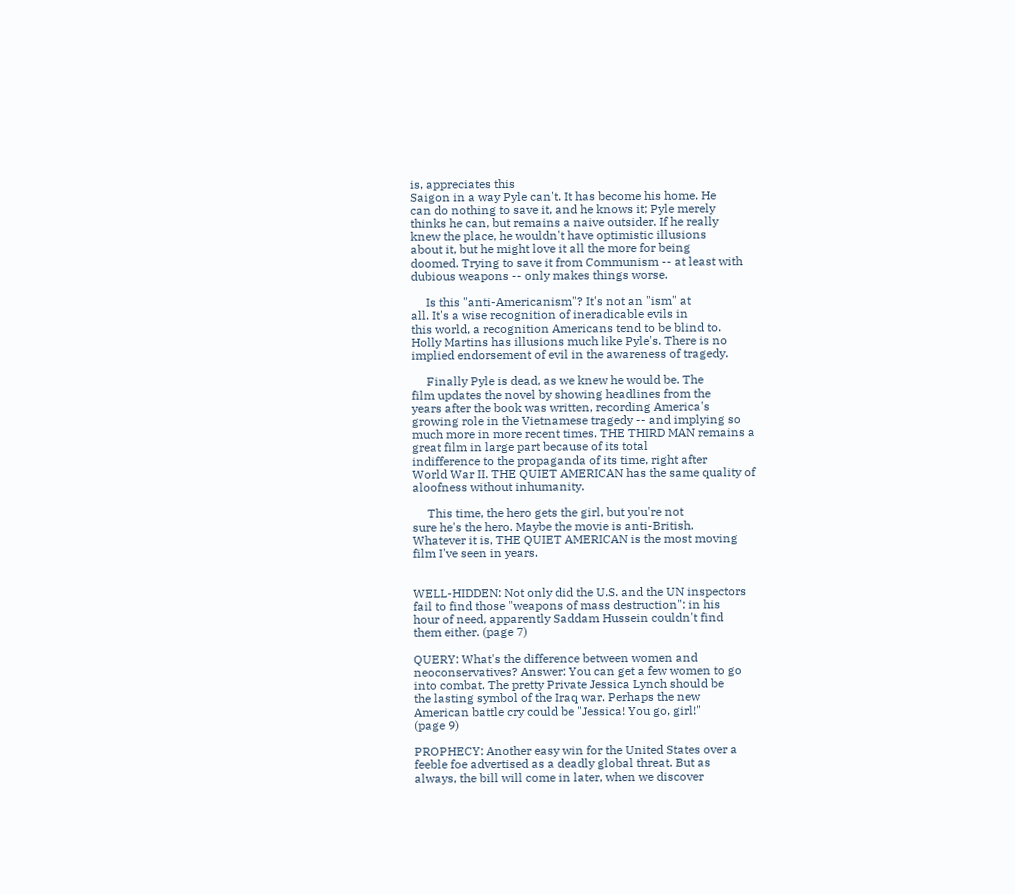is, appreciates this
Saigon in a way Pyle can't. It has become his home. He
can do nothing to save it, and he knows it; Pyle merely
thinks he can, but remains a naive outsider. If he really
knew the place, he wouldn't have optimistic illusions
about it, but he might love it all the more for being
doomed. Trying to save it from Communism -- at least with
dubious weapons -- only makes things worse.

     Is this "anti-Americanism"? It's not an "ism" at
all. It's a wise recognition of ineradicable evils in
this world, a recognition Americans tend to be blind to.
Holly Martins has illusions much like Pyle's. There is no
implied endorsement of evil in the awareness of tragedy.

     Finally Pyle is dead, as we knew he would be. The
film updates the novel by showing headlines from the
years after the book was written, recording America's
growing role in the Vietnamese tragedy -- and implying so
much more in more recent times. THE THIRD MAN remains a
great film in large part because of its total
indifference to the propaganda of its time, right after
World War II. THE QUIET AMERICAN has the same quality of
aloofness without inhumanity.

     This time, the hero gets the girl, but you're not
sure he's the hero. Maybe the movie is anti-British.
Whatever it is, THE QUIET AMERICAN is the most moving
film I've seen in years.


WELL-HIDDEN: Not only did the U.S. and the UN inspectors
fail to find those "weapons of mass destruction": in his
hour of need, apparently Saddam Hussein couldn't find
them either. (page 7)

QUERY: What's the difference between women and
neoconservatives? Answer: You can get a few women to go
into combat. The pretty Private Jessica Lynch should be
the lasting symbol of the Iraq war. Perhaps the new
American battle cry could be "Jessica! You go, girl!"
(page 9)

PROPHECY: Another easy win for the United States over a
feeble foe advertised as a deadly global threat. But as
always, the bill will come in later, when we discover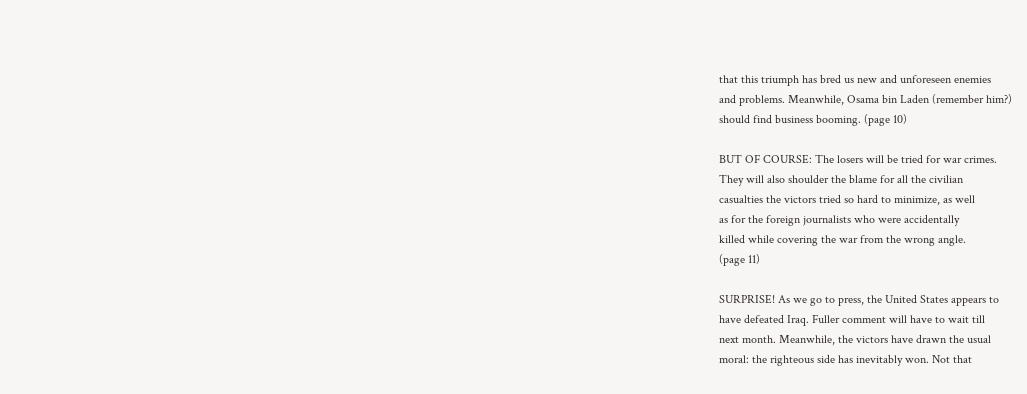that this triumph has bred us new and unforeseen enemies
and problems. Meanwhile, Osama bin Laden (remember him?)
should find business booming. (page 10)

BUT OF COURSE: The losers will be tried for war crimes.
They will also shoulder the blame for all the civilian
casualties the victors tried so hard to minimize, as well
as for the foreign journalists who were accidentally
killed while covering the war from the wrong angle.
(page 11)

SURPRISE! As we go to press, the United States appears to
have defeated Iraq. Fuller comment will have to wait till
next month. Meanwhile, the victors have drawn the usual
moral: the righteous side has inevitably won. Not that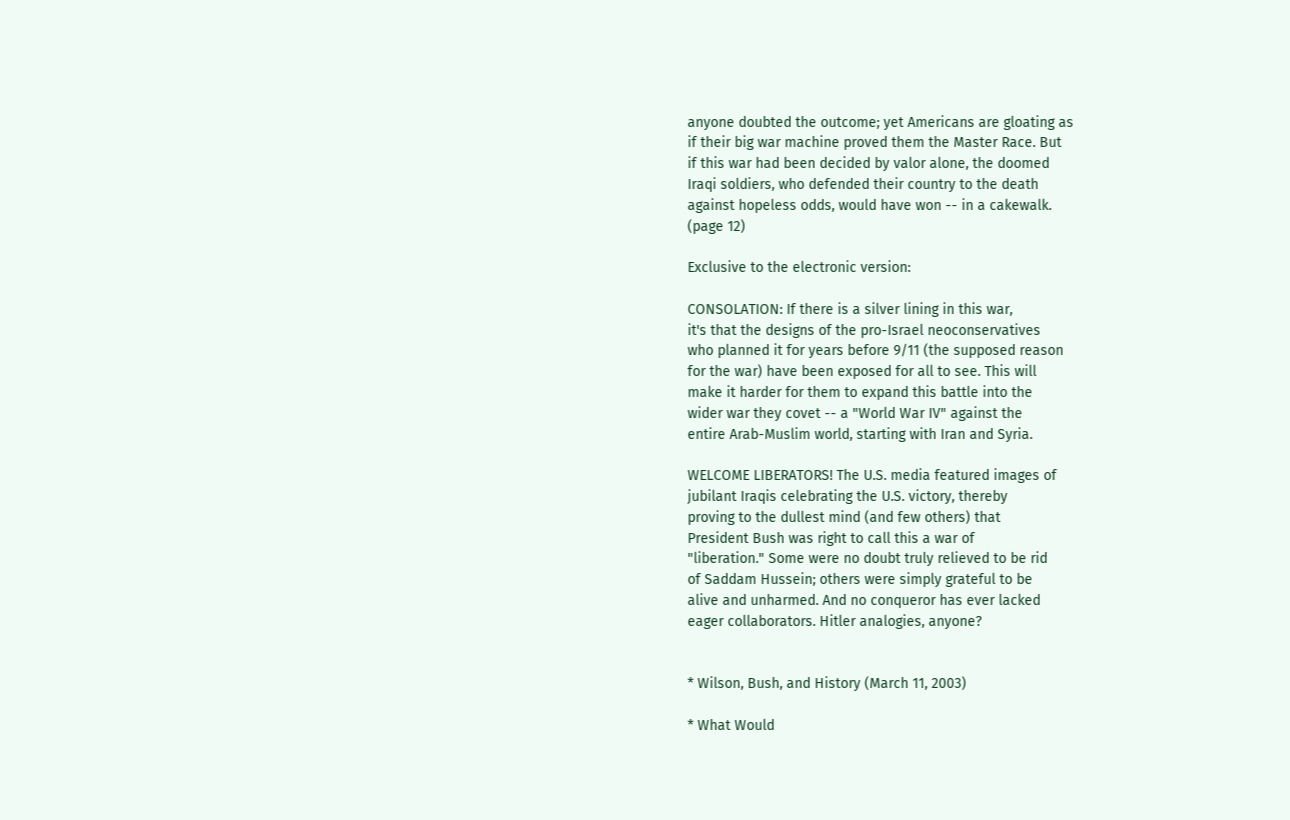anyone doubted the outcome; yet Americans are gloating as
if their big war machine proved them the Master Race. But
if this war had been decided by valor alone, the doomed
Iraqi soldiers, who defended their country to the death
against hopeless odds, would have won -- in a cakewalk.
(page 12)

Exclusive to the electronic version:

CONSOLATION: If there is a silver lining in this war,
it's that the designs of the pro-Israel neoconservatives
who planned it for years before 9/11 (the supposed reason
for the war) have been exposed for all to see. This will
make it harder for them to expand this battle into the
wider war they covet -- a "World War IV" against the
entire Arab-Muslim world, starting with Iran and Syria.

WELCOME LIBERATORS! The U.S. media featured images of
jubilant Iraqis celebrating the U.S. victory, thereby
proving to the dullest mind (and few others) that
President Bush was right to call this a war of
"liberation." Some were no doubt truly relieved to be rid
of Saddam Hussein; others were simply grateful to be
alive and unharmed. And no conqueror has ever lacked
eager collaborators. Hitler analogies, anyone?


* Wilson, Bush, and History (March 11, 2003)

* What Would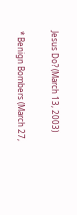Jesus Do? (March 13, 2003)

* Benign Bombers (March 27,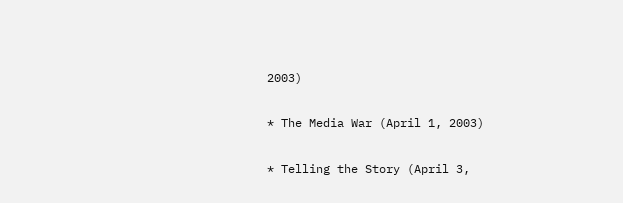2003)

* The Media War (April 1, 2003)

* Telling the Story (April 3,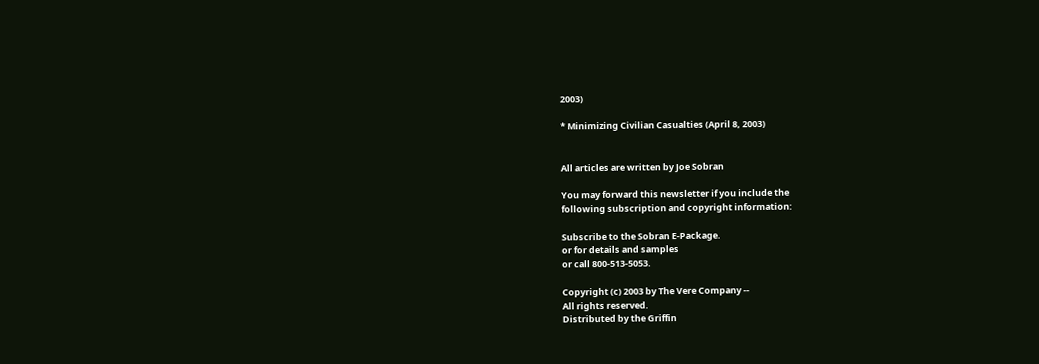2003)

* Minimizing Civilian Casualties (April 8, 2003)


All articles are written by Joe Sobran

You may forward this newsletter if you include the
following subscription and copyright information:

Subscribe to the Sobran E-Package.
or for details and samples
or call 800-513-5053.

Copyright (c) 2003 by The Vere Company --
All rights reserved.
Distributed by the Griffin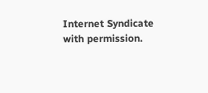Internet Syndicate with permission.